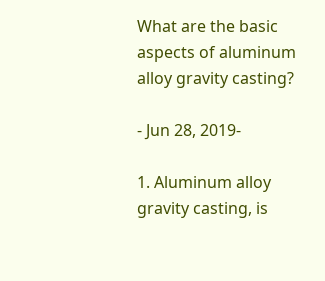What are the basic aspects of aluminum alloy gravity casting?

- Jun 28, 2019-

1. Aluminum alloy gravity casting, is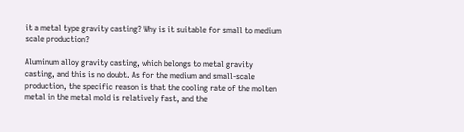it a metal type gravity casting? Why is it suitable for small to medium scale production?

Aluminum alloy gravity casting, which belongs to metal gravity casting, and this is no doubt. As for the medium and small-scale production, the specific reason is that the cooling rate of the molten metal in the metal mold is relatively fast, and the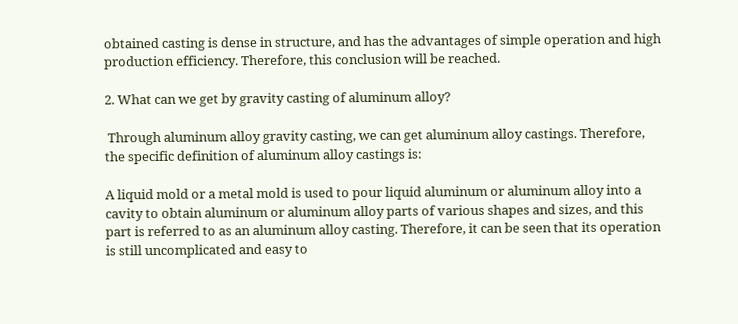obtained casting is dense in structure, and has the advantages of simple operation and high production efficiency. Therefore, this conclusion will be reached.

2. What can we get by gravity casting of aluminum alloy?

 Through aluminum alloy gravity casting, we can get aluminum alloy castings. Therefore, the specific definition of aluminum alloy castings is:

A liquid mold or a metal mold is used to pour liquid aluminum or aluminum alloy into a cavity to obtain aluminum or aluminum alloy parts of various shapes and sizes, and this part is referred to as an aluminum alloy casting. Therefore, it can be seen that its operation is still uncomplicated and easy to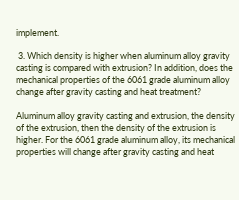implement.

 3. Which density is higher when aluminum alloy gravity casting is compared with extrusion? In addition, does the mechanical properties of the 6061 grade aluminum alloy change after gravity casting and heat treatment?

Aluminum alloy gravity casting and extrusion, the density of the extrusion, then the density of the extrusion is higher. For the 6061 grade aluminum alloy, its mechanical properties will change after gravity casting and heat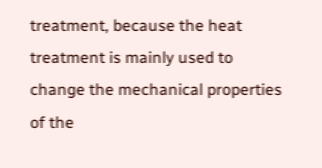treatment, because the heat treatment is mainly used to change the mechanical properties of the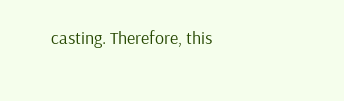casting. Therefore, this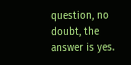question, no doubt, the answer is yes.